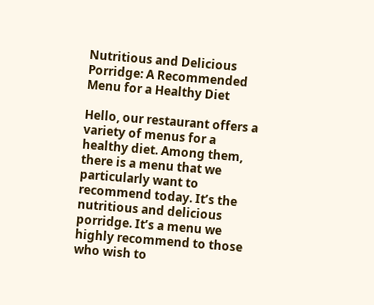Nutritious and Delicious Porridge: A Recommended Menu for a Healthy Diet

Hello, our restaurant offers a variety of menus for a healthy diet. Among them, there is a menu that we particularly want to recommend today. It’s the nutritious and delicious porridge. It’s a menu we highly recommend to those who wish to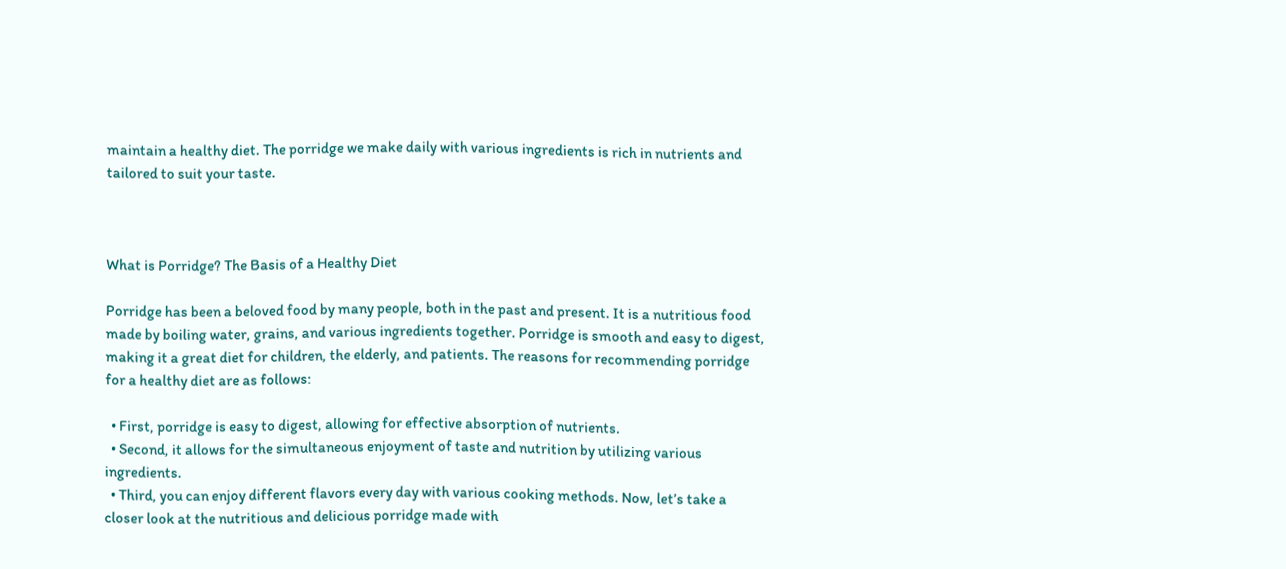maintain a healthy diet. The porridge we make daily with various ingredients is rich in nutrients and tailored to suit your taste.



What is Porridge? The Basis of a Healthy Diet

Porridge has been a beloved food by many people, both in the past and present. It is a nutritious food made by boiling water, grains, and various ingredients together. Porridge is smooth and easy to digest, making it a great diet for children, the elderly, and patients. The reasons for recommending porridge for a healthy diet are as follows:

  • First, porridge is easy to digest, allowing for effective absorption of nutrients.
  • Second, it allows for the simultaneous enjoyment of taste and nutrition by utilizing various ingredients.
  • Third, you can enjoy different flavors every day with various cooking methods. Now, let’s take a closer look at the nutritious and delicious porridge made with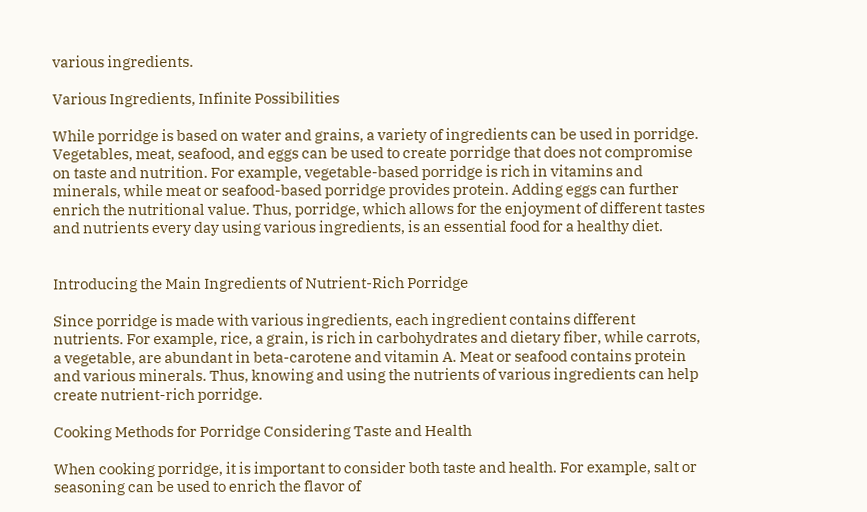various ingredients.

Various Ingredients, Infinite Possibilities

While porridge is based on water and grains, a variety of ingredients can be used in porridge. Vegetables, meat, seafood, and eggs can be used to create porridge that does not compromise on taste and nutrition. For example, vegetable-based porridge is rich in vitamins and minerals, while meat or seafood-based porridge provides protein. Adding eggs can further enrich the nutritional value. Thus, porridge, which allows for the enjoyment of different tastes and nutrients every day using various ingredients, is an essential food for a healthy diet.


Introducing the Main Ingredients of Nutrient-Rich Porridge

Since porridge is made with various ingredients, each ingredient contains different nutrients. For example, rice, a grain, is rich in carbohydrates and dietary fiber, while carrots, a vegetable, are abundant in beta-carotene and vitamin A. Meat or seafood contains protein and various minerals. Thus, knowing and using the nutrients of various ingredients can help create nutrient-rich porridge.

Cooking Methods for Porridge Considering Taste and Health

When cooking porridge, it is important to consider both taste and health. For example, salt or seasoning can be used to enrich the flavor of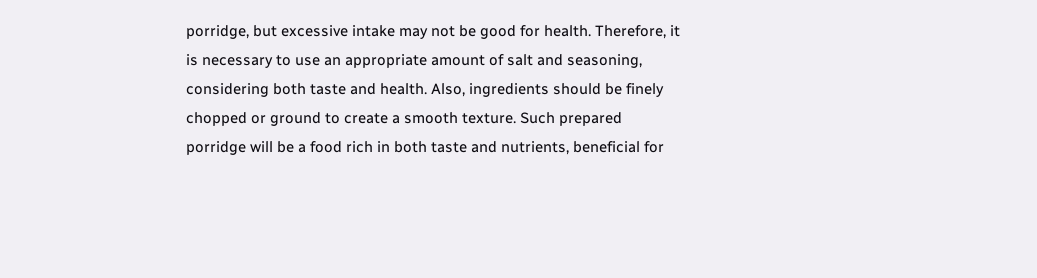porridge, but excessive intake may not be good for health. Therefore, it is necessary to use an appropriate amount of salt and seasoning, considering both taste and health. Also, ingredients should be finely chopped or ground to create a smooth texture. Such prepared porridge will be a food rich in both taste and nutrients, beneficial for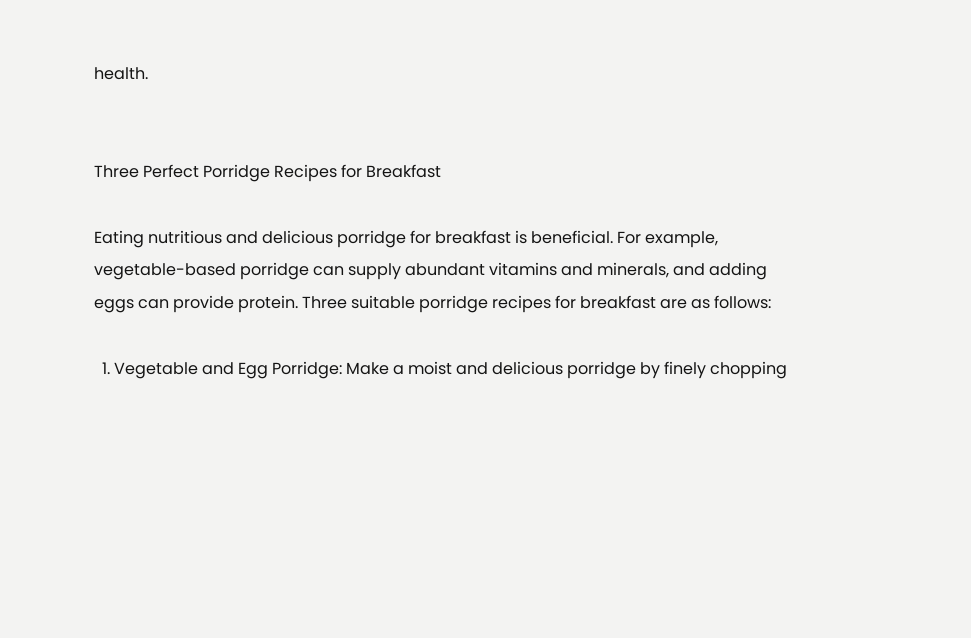health.


Three Perfect Porridge Recipes for Breakfast

Eating nutritious and delicious porridge for breakfast is beneficial. For example, vegetable-based porridge can supply abundant vitamins and minerals, and adding eggs can provide protein. Three suitable porridge recipes for breakfast are as follows:

  1. Vegetable and Egg Porridge: Make a moist and delicious porridge by finely chopping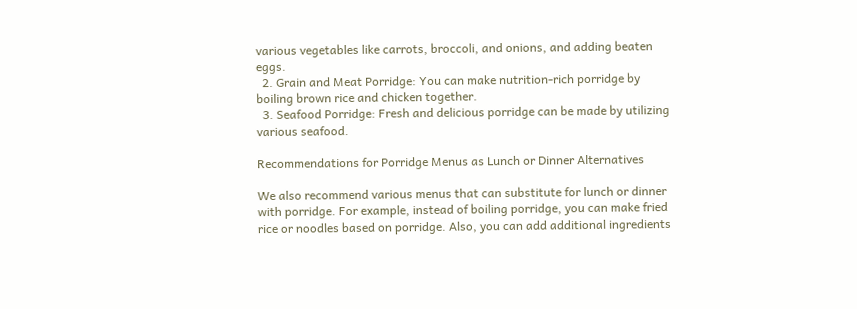various vegetables like carrots, broccoli, and onions, and adding beaten eggs.
  2. Grain and Meat Porridge: You can make nutrition-rich porridge by boiling brown rice and chicken together.
  3. Seafood Porridge: Fresh and delicious porridge can be made by utilizing various seafood.

Recommendations for Porridge Menus as Lunch or Dinner Alternatives

We also recommend various menus that can substitute for lunch or dinner with porridge. For example, instead of boiling porridge, you can make fried rice or noodles based on porridge. Also, you can add additional ingredients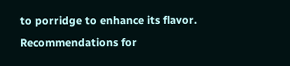to porridge to enhance its flavor. Recommendations for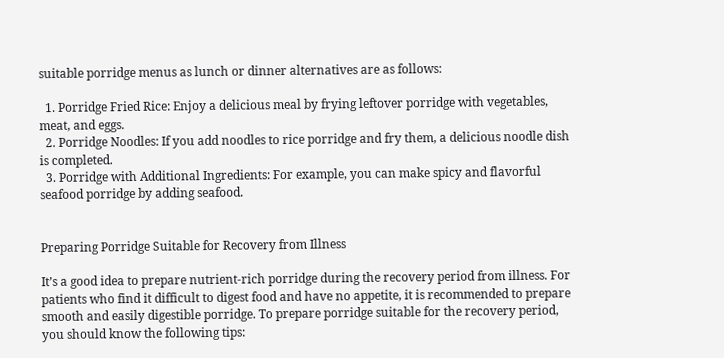suitable porridge menus as lunch or dinner alternatives are as follows:

  1. Porridge Fried Rice: Enjoy a delicious meal by frying leftover porridge with vegetables, meat, and eggs.
  2. Porridge Noodles: If you add noodles to rice porridge and fry them, a delicious noodle dish is completed.
  3. Porridge with Additional Ingredients: For example, you can make spicy and flavorful seafood porridge by adding seafood.


Preparing Porridge Suitable for Recovery from Illness

It’s a good idea to prepare nutrient-rich porridge during the recovery period from illness. For patients who find it difficult to digest food and have no appetite, it is recommended to prepare smooth and easily digestible porridge. To prepare porridge suitable for the recovery period, you should know the following tips: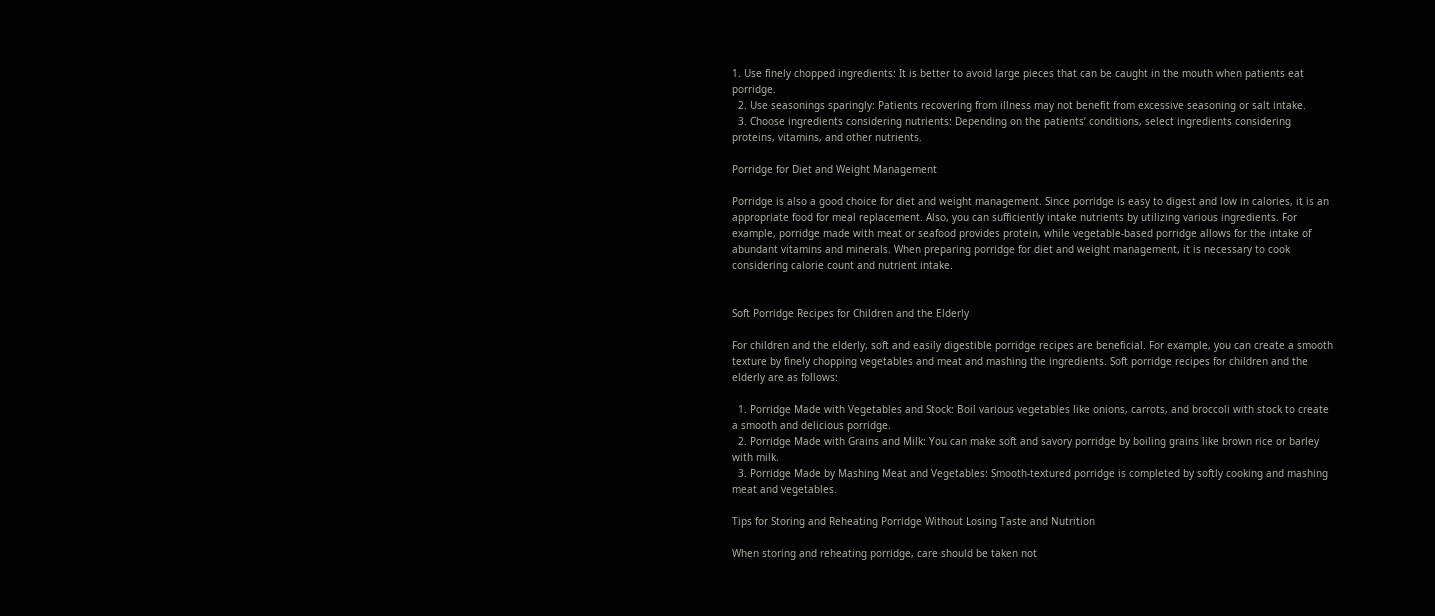1. Use finely chopped ingredients: It is better to avoid large pieces that can be caught in the mouth when patients eat porridge.
  2. Use seasonings sparingly: Patients recovering from illness may not benefit from excessive seasoning or salt intake.
  3. Choose ingredients considering nutrients: Depending on the patients’ conditions, select ingredients considering proteins, vitamins, and other nutrients.

Porridge for Diet and Weight Management

Porridge is also a good choice for diet and weight management. Since porridge is easy to digest and low in calories, it is an appropriate food for meal replacement. Also, you can sufficiently intake nutrients by utilizing various ingredients. For example, porridge made with meat or seafood provides protein, while vegetable-based porridge allows for the intake of abundant vitamins and minerals. When preparing porridge for diet and weight management, it is necessary to cook considering calorie count and nutrient intake.


Soft Porridge Recipes for Children and the Elderly

For children and the elderly, soft and easily digestible porridge recipes are beneficial. For example, you can create a smooth texture by finely chopping vegetables and meat and mashing the ingredients. Soft porridge recipes for children and the elderly are as follows:

  1. Porridge Made with Vegetables and Stock: Boil various vegetables like onions, carrots, and broccoli with stock to create a smooth and delicious porridge.
  2. Porridge Made with Grains and Milk: You can make soft and savory porridge by boiling grains like brown rice or barley with milk.
  3. Porridge Made by Mashing Meat and Vegetables: Smooth-textured porridge is completed by softly cooking and mashing meat and vegetables.

Tips for Storing and Reheating Porridge Without Losing Taste and Nutrition

When storing and reheating porridge, care should be taken not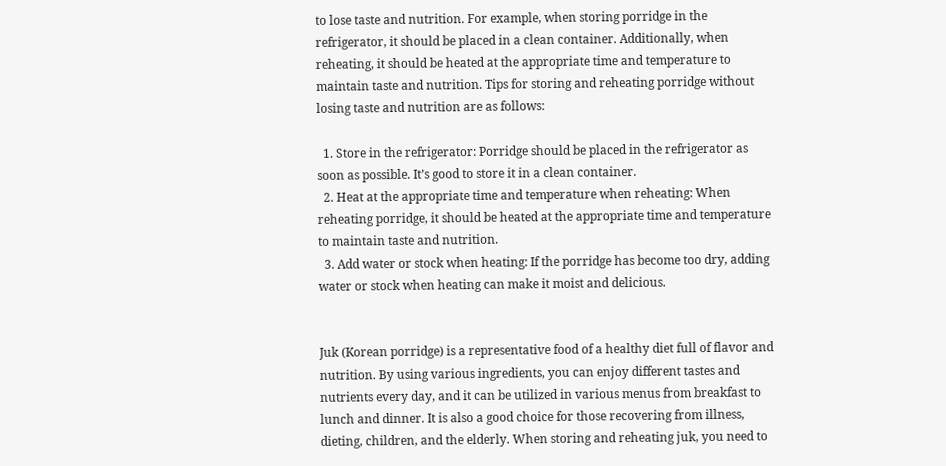to lose taste and nutrition. For example, when storing porridge in the refrigerator, it should be placed in a clean container. Additionally, when reheating, it should be heated at the appropriate time and temperature to maintain taste and nutrition. Tips for storing and reheating porridge without losing taste and nutrition are as follows:

  1. Store in the refrigerator: Porridge should be placed in the refrigerator as soon as possible. It’s good to store it in a clean container.
  2. Heat at the appropriate time and temperature when reheating: When reheating porridge, it should be heated at the appropriate time and temperature to maintain taste and nutrition.
  3. Add water or stock when heating: If the porridge has become too dry, adding water or stock when heating can make it moist and delicious.


Juk (Korean porridge) is a representative food of a healthy diet full of flavor and nutrition. By using various ingredients, you can enjoy different tastes and nutrients every day, and it can be utilized in various menus from breakfast to lunch and dinner. It is also a good choice for those recovering from illness, dieting, children, and the elderly. When storing and reheating juk, you need to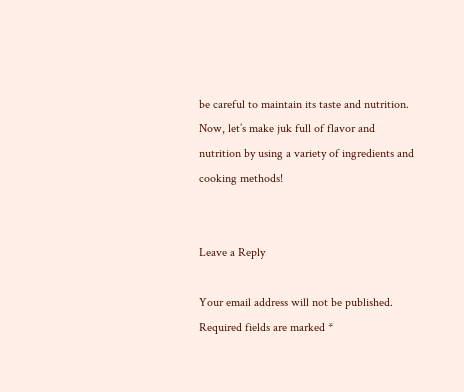be careful to maintain its taste and nutrition. Now, let’s make juk full of flavor and nutrition by using a variety of ingredients and cooking methods!


Leave a Reply

Your email address will not be published. Required fields are marked *